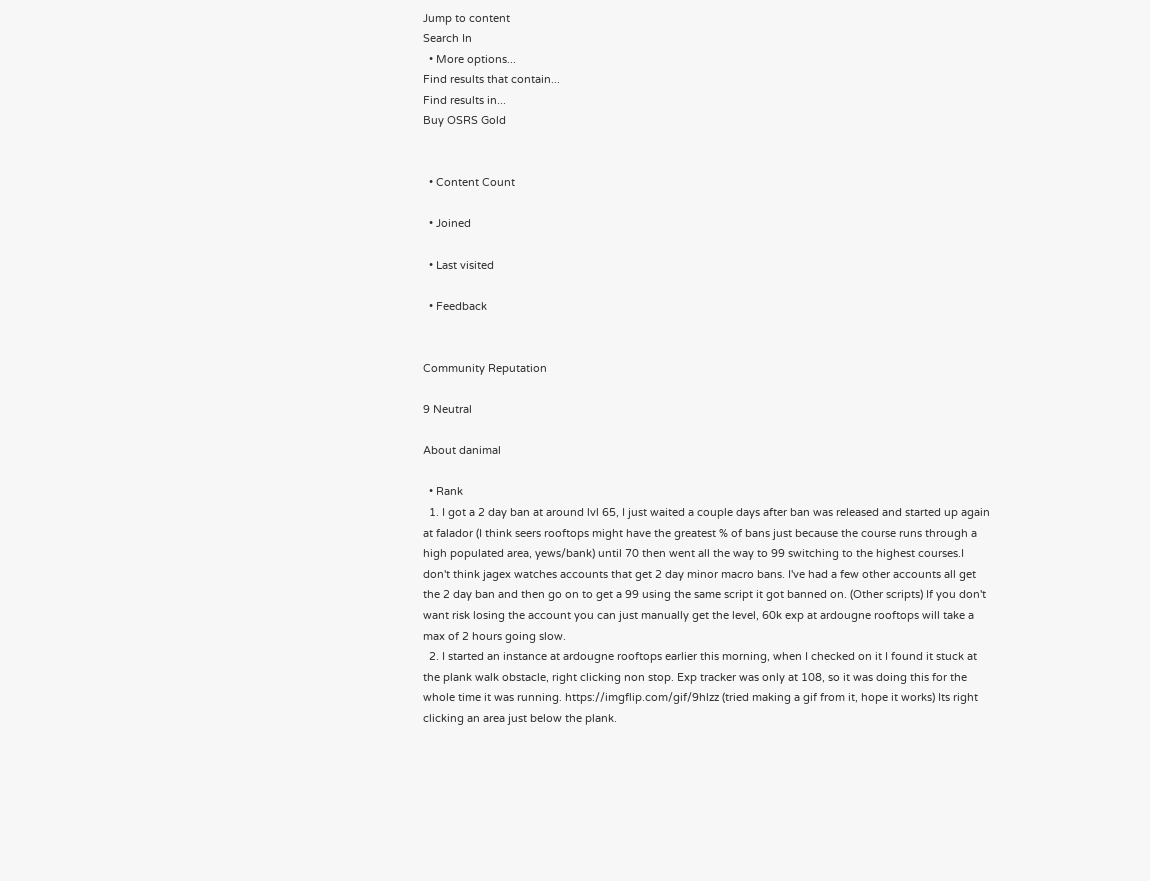Jump to content
Search In
  • More options...
Find results that contain...
Find results in...
Buy OSRS Gold


  • Content Count

  • Joined

  • Last visited

  • Feedback


Community Reputation

9 Neutral

About danimal

  • Rank
  1. I got a 2 day ban at around lvl 65, I just waited a couple days after ban was released and started up again at falador (I think seers rooftops might have the greatest % of bans just because the course runs through a high populated area, yews/bank) until 70 then went all the way to 99 switching to the highest courses.I don't think jagex watches accounts that get 2 day minor macro bans. I've had a few other accounts all get the 2 day ban and then go on to get a 99 using the same script it got banned on. (Other scripts) If you don't want risk losing the account you can just manually get the level, 60k exp at ardougne rooftops will take a max of 2 hours going slow.
  2. I started an instance at ardougne rooftops earlier this morning, when I checked on it I found it stuck at the plank walk obstacle, right clicking non stop. Exp tracker was only at 108, so it was doing this for the whole time it was running. https://imgflip.com/gif/9hlzz (tried making a gif from it, hope it works) Its right clicking an area just below the plank.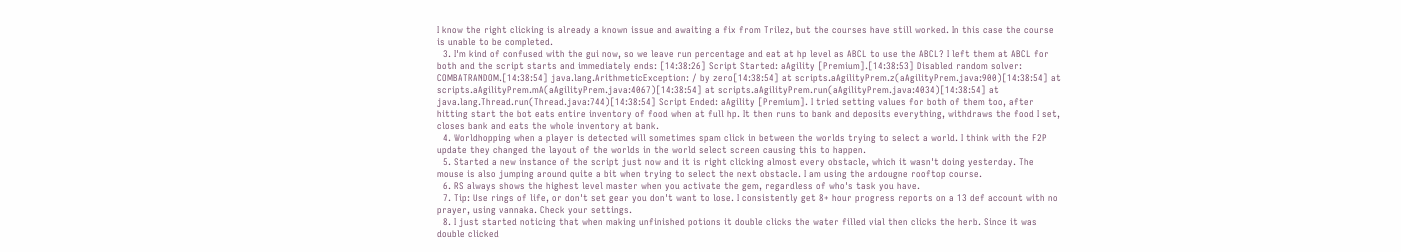I know the right clicking is already a known issue and awaiting a fix from Trilez, but the courses have still worked. In this case the course is unable to be completed.
  3. I'm kind of confused with the gui now, so we leave run percentage and eat at hp level as ABCL to use the ABCL? I left them at ABCL for both and the script starts and immediately ends: [14:38:26] Script Started: aAgility [Premium].[14:38:53] Disabled random solver: COMBATRANDOM.[14:38:54] java.lang.ArithmeticException: / by zero[14:38:54] at scripts.aAgilityPrem.z(aAgilityPrem.java:900)[14:38:54] at scripts.aAgilityPrem.mA(aAgilityPrem.java:4067)[14:38:54] at scripts.aAgilityPrem.run(aAgilityPrem.java:4034)[14:38:54] at java.lang.Thread.run(Thread.java:744)[14:38:54] Script Ended: aAgility [Premium]. I tried setting values for both of them too, after hitting start the bot eats entire inventory of food when at full hp. It then runs to bank and deposits everything, withdraws the food I set, closes bank and eats the whole inventory at bank.
  4. Worldhopping when a player is detected will sometimes spam click in between the worlds trying to select a world. I think with the F2P update they changed the layout of the worlds in the world select screen causing this to happen.
  5. Started a new instance of the script just now and it is right clicking almost every obstacle, which it wasn't doing yesterday. The mouse is also jumping around quite a bit when trying to select the next obstacle. I am using the ardougne rooftop course.
  6. RS always shows the highest level master when you activate the gem, regardless of who's task you have.
  7. Tip: Use rings of life, or don't set gear you don't want to lose. I consistently get 8+ hour progress reports on a 13 def account with no prayer, using vannaka. Check your settings.
  8. I just started noticing that when making unfinished potions it double clicks the water filled vial then clicks the herb. Since it was double clicked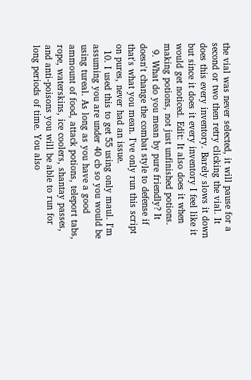the vial was never selected, it will pause for a second or two then retry clicking the vial. It does this every inventory. Barely slows it down but since it does it every inventory I feel like it would get noticed. Edit: It also does it when making potions, not just unfinished potions.
  9. What do you mean by pure friendly? It doesn't change the combat style to defense if that's what you mean. I've only run this script on pures, never had an issue.
  10. I used this to get 55 using only maul. I'm assuming you are under 40 cb so you would be using tureal. As long as you have a good ammount of food, attack potions, teleport tabs, rope, waterskins, ice coolers, shantay passes, and anti-poisons you will be able to run for long periods of time. You also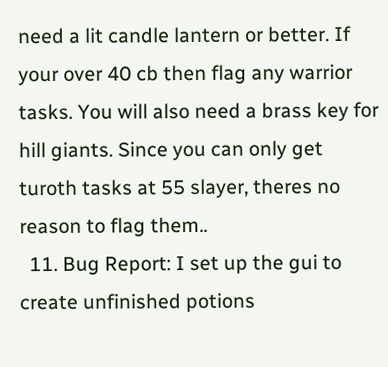need a lit candle lantern or better. If your over 40 cb then flag any warrior tasks. You will also need a brass key for hill giants. Since you can only get turoth tasks at 55 slayer, theres no reason to flag them..
  11. Bug Report: I set up the gui to create unfinished potions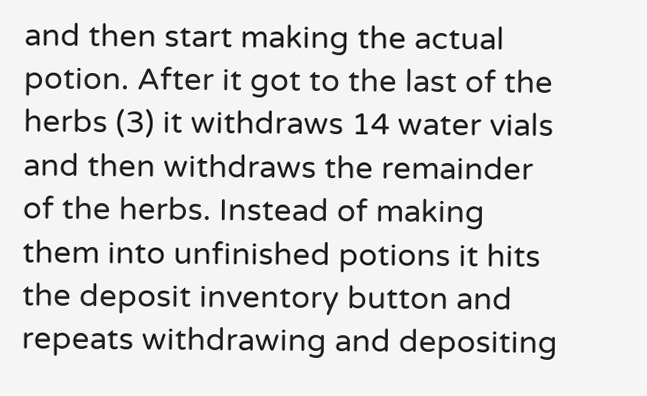and then start making the actual potion. After it got to the last of the herbs (3) it withdraws 14 water vials and then withdraws the remainder of the herbs. Instead of making them into unfinished potions it hits the deposit inventory button and repeats withdrawing and depositing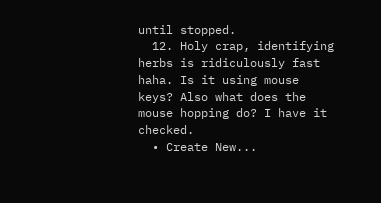until stopped.
  12. Holy crap, identifying herbs is ridiculously fast haha. Is it using mouse keys? Also what does the mouse hopping do? I have it checked.
  • Create New...